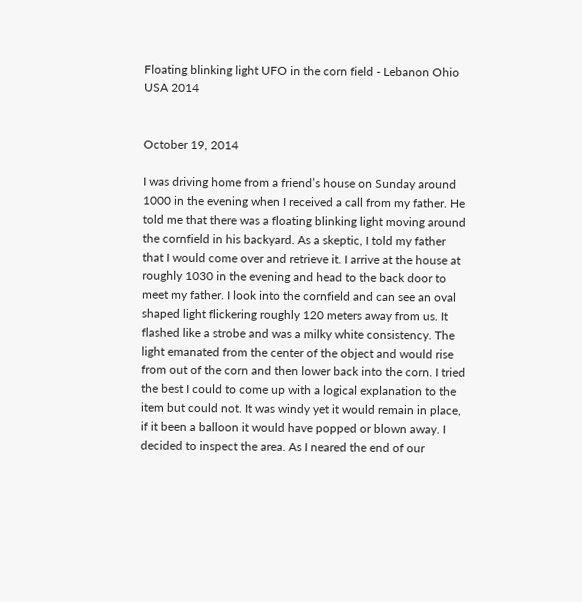Floating blinking light UFO in the corn field - Lebanon Ohio USA 2014


October 19, 2014

I was driving home from a friend’s house on Sunday around 1000 in the evening when I received a call from my father. He told me that there was a floating blinking light moving around the cornfield in his backyard. As a skeptic, I told my father that I would come over and retrieve it. I arrive at the house at roughly 1030 in the evening and head to the back door to meet my father. I look into the cornfield and can see an oval shaped light flickering roughly 120 meters away from us. It flashed like a strobe and was a milky white consistency. The light emanated from the center of the object and would rise from out of the corn and then lower back into the corn. I tried the best I could to come up with a logical explanation to the item but could not. It was windy yet it would remain in place, if it been a balloon it would have popped or blown away. I decided to inspect the area. As I neared the end of our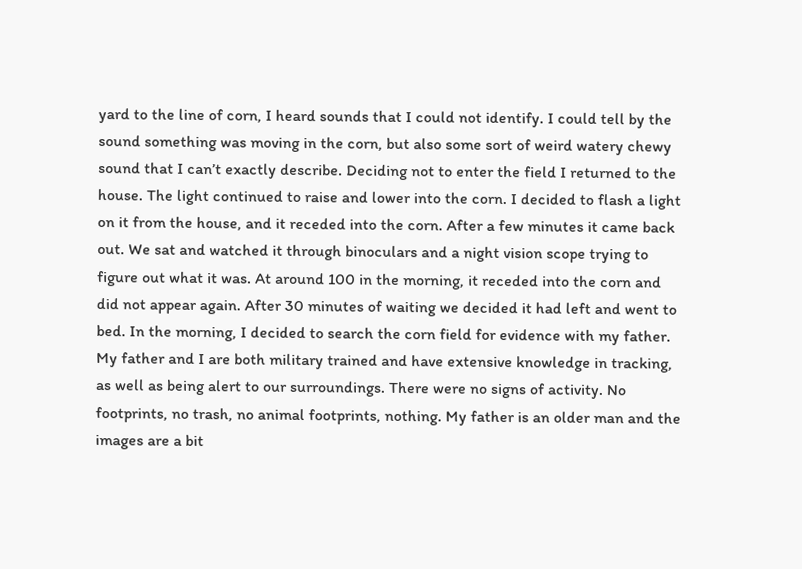yard to the line of corn, I heard sounds that I could not identify. I could tell by the sound something was moving in the corn, but also some sort of weird watery chewy sound that I can’t exactly describe. Deciding not to enter the field I returned to the house. The light continued to raise and lower into the corn. I decided to flash a light on it from the house, and it receded into the corn. After a few minutes it came back out. We sat and watched it through binoculars and a night vision scope trying to figure out what it was. At around 100 in the morning, it receded into the corn and did not appear again. After 30 minutes of waiting we decided it had left and went to bed. In the morning, I decided to search the corn field for evidence with my father. My father and I are both military trained and have extensive knowledge in tracking, as well as being alert to our surroundings. There were no signs of activity. No footprints, no trash, no animal footprints, nothing. My father is an older man and the images are a bit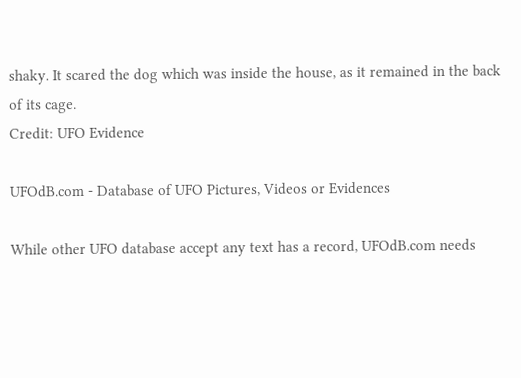shaky. It scared the dog which was inside the house, as it remained in the back of its cage.
Credit: UFO Evidence

UFOdB.com - Database of UFO Pictures, Videos or Evidences

While other UFO database accept any text has a record, UFOdB.com needs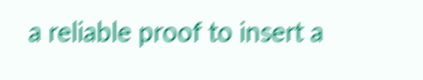a reliable proof to insert a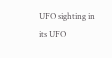UFO sighting in its UFO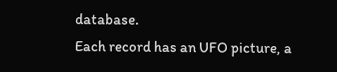database.
Each record has an UFO picture, a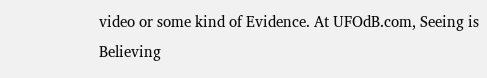video or some kind of Evidence. At UFOdB.com, Seeing is Believing